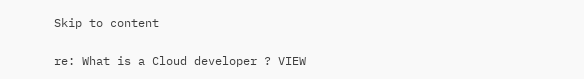Skip to content

re: What is a Cloud developer ? VIEW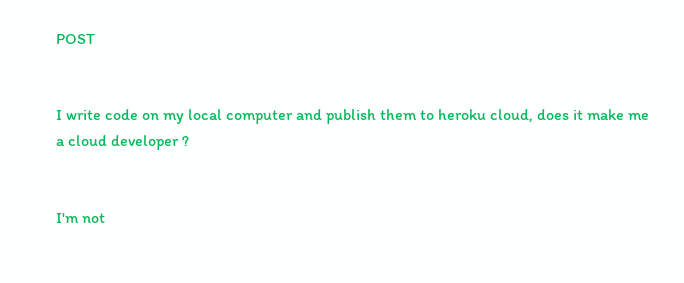POST


I write code on my local computer and publish them to heroku cloud, does it make me a cloud developer ?


I'm not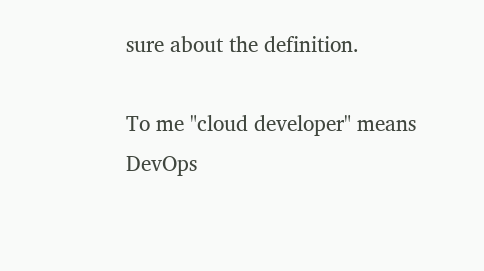sure about the definition.

To me "cloud developer" means DevOps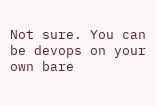Not sure. You can be devops on your own bare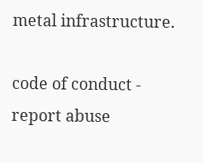metal infrastructure.

code of conduct - report abuse